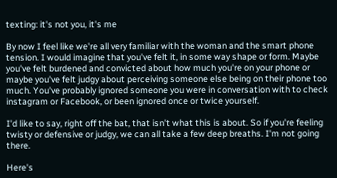texting: it's not you, it's me

By now I feel like we're all very familiar with the woman and the smart phone tension. I would imagine that you've felt it, in some way shape or form. Maybe you've felt burdened and convicted about how much you're on your phone or maybe you've felt judgy about perceiving someone else being on their phone too much. You've probably ignored someone you were in conversation with to check instagram or Facebook, or been ignored once or twice yourself.

I'd like to say, right off the bat, that isn't what this is about. So if you're feeling twisty or defensive or judgy, we can all take a few deep breaths. I'm not going there.

Here's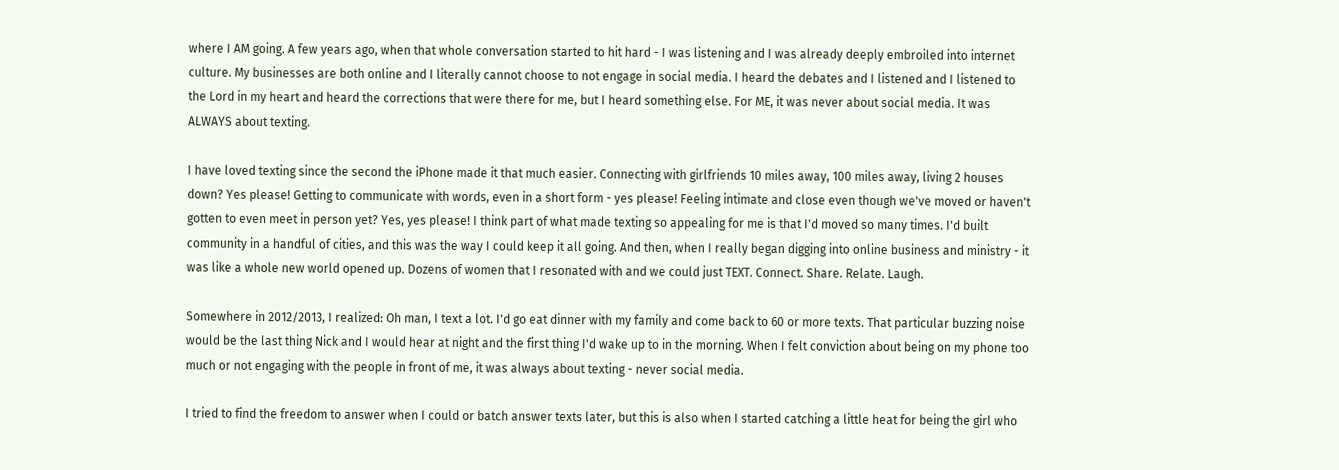where I AM going. A few years ago, when that whole conversation started to hit hard - I was listening and I was already deeply embroiled into internet culture. My businesses are both online and I literally cannot choose to not engage in social media. I heard the debates and I listened and I listened to the Lord in my heart and heard the corrections that were there for me, but I heard something else. For ME, it was never about social media. It was ALWAYS about texting.

I have loved texting since the second the iPhone made it that much easier. Connecting with girlfriends 10 miles away, 100 miles away, living 2 houses down? Yes please! Getting to communicate with words, even in a short form - yes please! Feeling intimate and close even though we've moved or haven't gotten to even meet in person yet? Yes, yes please! I think part of what made texting so appealing for me is that I'd moved so many times. I'd built community in a handful of cities, and this was the way I could keep it all going. And then, when I really began digging into online business and ministry - it was like a whole new world opened up. Dozens of women that I resonated with and we could just TEXT. Connect. Share. Relate. Laugh.

Somewhere in 2012/2013, I realized: Oh man, I text a lot. I'd go eat dinner with my family and come back to 60 or more texts. That particular buzzing noise would be the last thing Nick and I would hear at night and the first thing I'd wake up to in the morning. When I felt conviction about being on my phone too much or not engaging with the people in front of me, it was always about texting - never social media.

I tried to find the freedom to answer when I could or batch answer texts later, but this is also when I started catching a little heat for being the girl who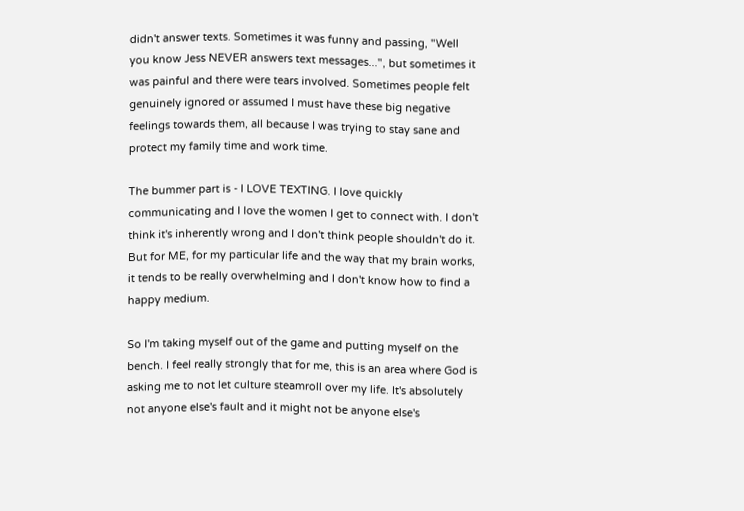didn't answer texts. Sometimes it was funny and passing, "Well you know Jess NEVER answers text messages...", but sometimes it was painful and there were tears involved. Sometimes people felt genuinely ignored or assumed I must have these big negative feelings towards them, all because I was trying to stay sane and protect my family time and work time.

The bummer part is - I LOVE TEXTING. I love quickly communicating and I love the women I get to connect with. I don't think it's inherently wrong and I don't think people shouldn't do it. But for ME, for my particular life and the way that my brain works, it tends to be really overwhelming and I don't know how to find a happy medium.

So I'm taking myself out of the game and putting myself on the bench. I feel really strongly that for me, this is an area where God is asking me to not let culture steamroll over my life. It's absolutely not anyone else's fault and it might not be anyone else's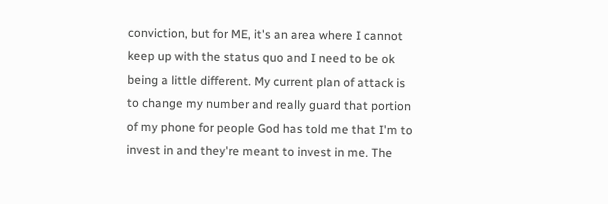conviction, but for ME, it's an area where I cannot keep up with the status quo and I need to be ok being a little different. My current plan of attack is to change my number and really guard that portion of my phone for people God has told me that I'm to invest in and they're meant to invest in me. The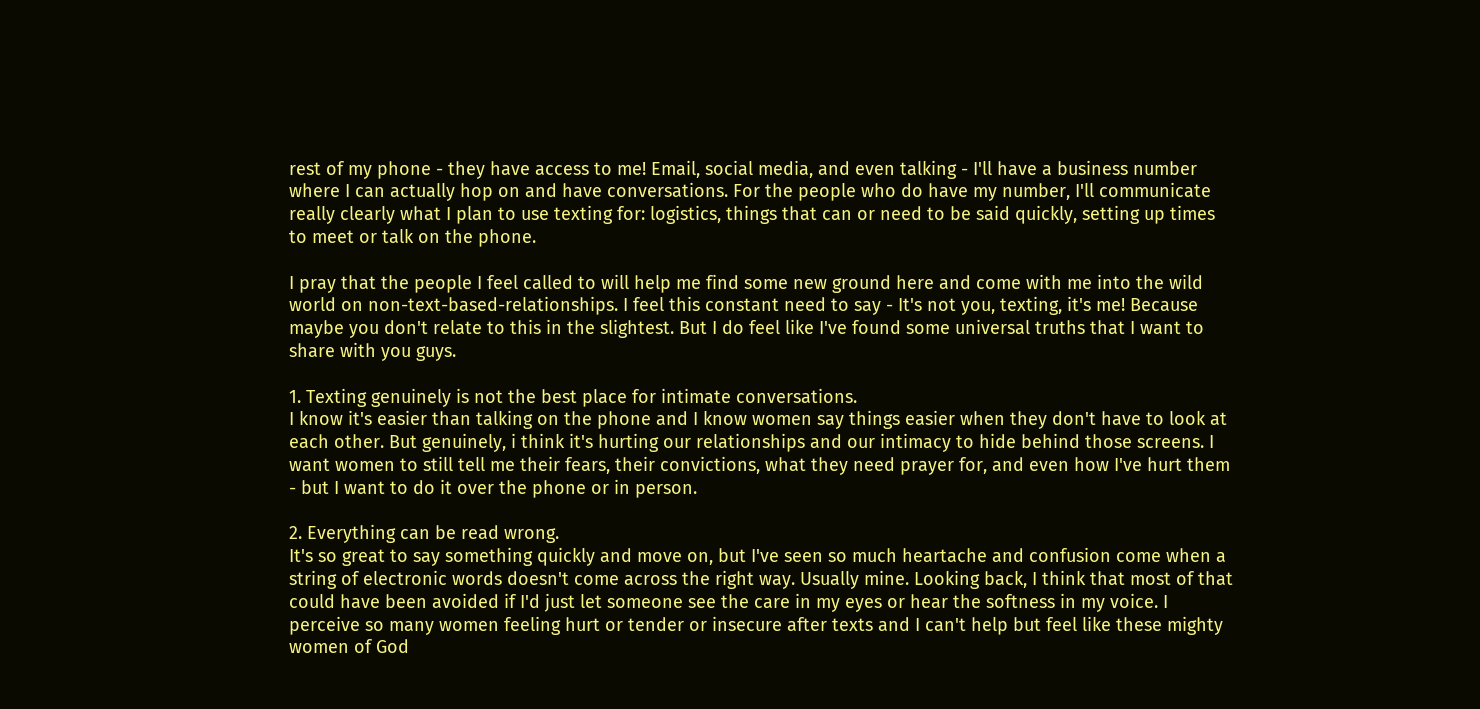rest of my phone - they have access to me! Email, social media, and even talking - I'll have a business number where I can actually hop on and have conversations. For the people who do have my number, I'll communicate really clearly what I plan to use texting for: logistics, things that can or need to be said quickly, setting up times to meet or talk on the phone.

I pray that the people I feel called to will help me find some new ground here and come with me into the wild world on non-text-based-relationships. I feel this constant need to say - It's not you, texting, it's me! Because maybe you don't relate to this in the slightest. But I do feel like I've found some universal truths that I want to share with you guys.

1. Texting genuinely is not the best place for intimate conversations.
I know it's easier than talking on the phone and I know women say things easier when they don't have to look at each other. But genuinely, i think it's hurting our relationships and our intimacy to hide behind those screens. I want women to still tell me their fears, their convictions, what they need prayer for, and even how I've hurt them - but I want to do it over the phone or in person.

2. Everything can be read wrong.
It's so great to say something quickly and move on, but I've seen so much heartache and confusion come when a string of electronic words doesn't come across the right way. Usually mine. Looking back, I think that most of that could have been avoided if I'd just let someone see the care in my eyes or hear the softness in my voice. I perceive so many women feeling hurt or tender or insecure after texts and I can't help but feel like these mighty women of God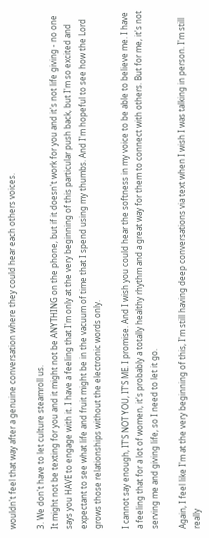wouldn't feel that way after a genuine conversation where they could hear each others voices.

3. We don't have to let culture steamroll us.
It might not be texting for you and it might not be ANYTHING on the phone, but if it doesn't work for you and it's not life giving - no one says you HAVE to engage with it. I have a feeling that I'm only at the very beginning of this particular push back, but I'm so excited and expectant to see what life and fruit might be in the vacuum of time that I spend using my thumbs. And I'm hopeful to see how the Lord grows those relationships without the electronic words only.

I cannot say enough, IT'S NOT YOU, IT'S ME. I promise. And I wish you could hear the softness in my voice to be able to believe me. I have a feeling that for a lot of women, it's probably a totally healthy rhythm and a great way for them to connect with others. But for me, it's not serving me and giving life, so I need to let it go.

Again, I feel like I'm at the very beginning of this, I'm still having deep conversations via text when I wish I was talking in person. I'm still really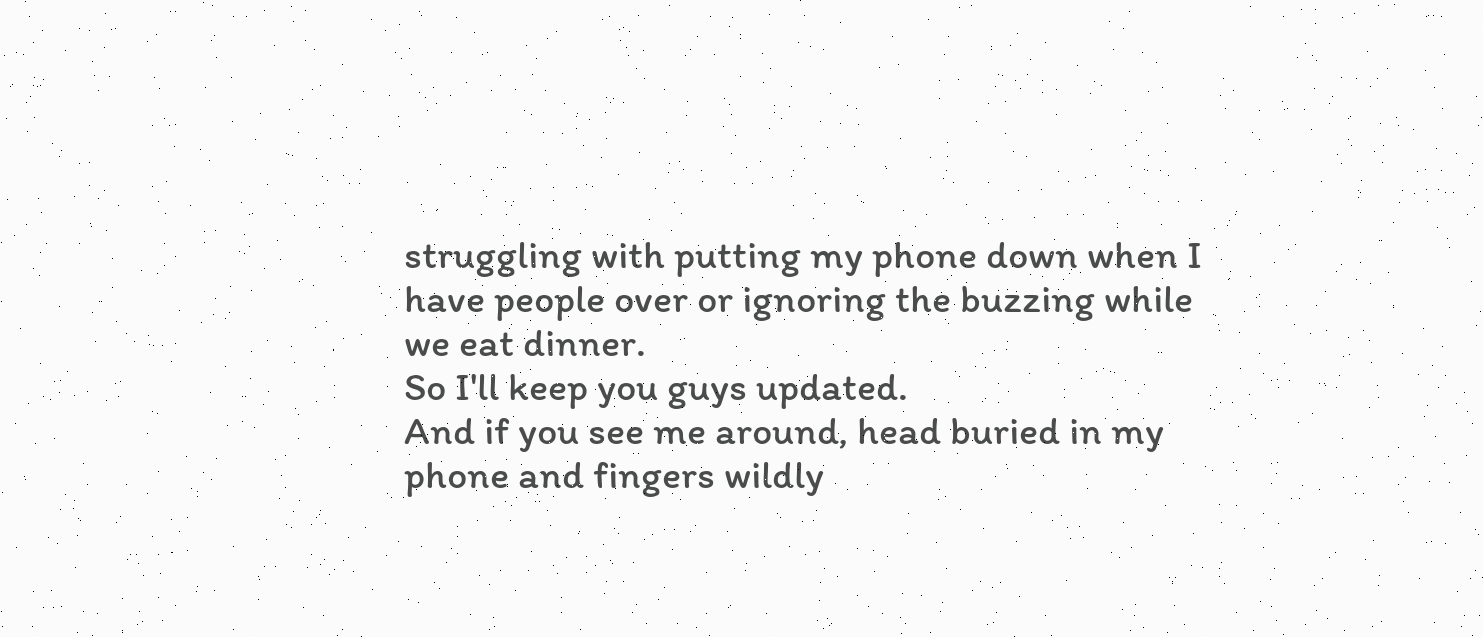struggling with putting my phone down when I have people over or ignoring the buzzing while we eat dinner.
So I'll keep you guys updated.
And if you see me around, head buried in my phone and fingers wildly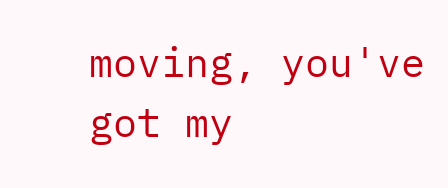moving, you've got my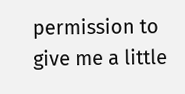permission to give me a little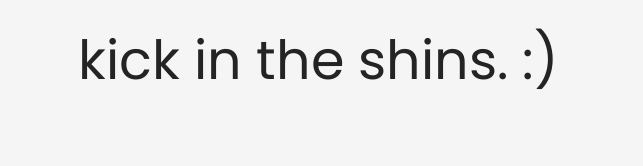kick in the shins. :)